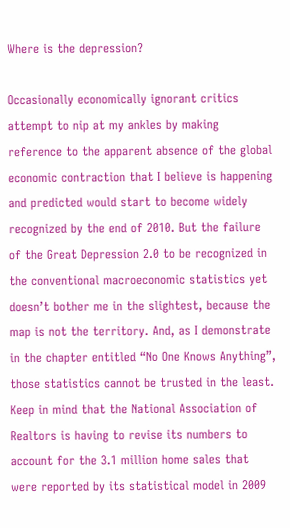Where is the depression?

Occasionally economically ignorant critics attempt to nip at my ankles by making reference to the apparent absence of the global economic contraction that I believe is happening and predicted would start to become widely recognized by the end of 2010. But the failure of the Great Depression 2.0 to be recognized in the conventional macroeconomic statistics yet doesn’t bother me in the slightest, because the map is not the territory. And, as I demonstrate in the chapter entitled “No One Knows Anything”, those statistics cannot be trusted in the least. Keep in mind that the National Association of Realtors is having to revise its numbers to account for the 3.1 million home sales that were reported by its statistical model in 2009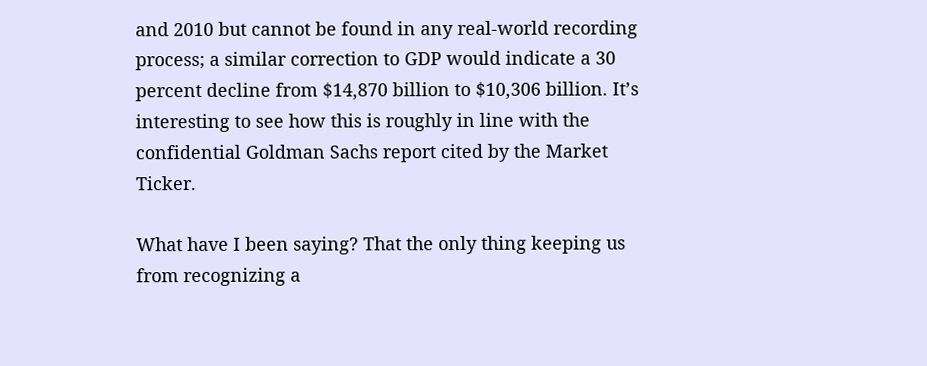and 2010 but cannot be found in any real-world recording process; a similar correction to GDP would indicate a 30 percent decline from $14,870 billion to $10,306 billion. It’s interesting to see how this is roughly in line with the confidential Goldman Sachs report cited by the Market Ticker.

What have I been saying? That the only thing keeping us from recognizing a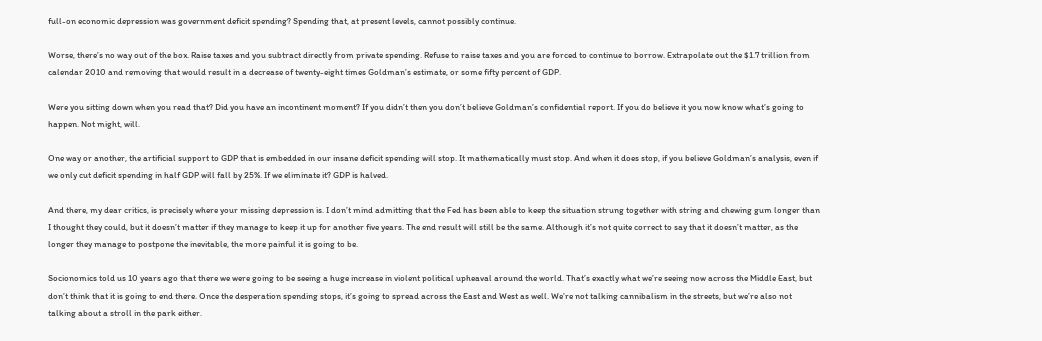full-on economic depression was government deficit spending? Spending that, at present levels, cannot possibly continue.

Worse, there’s no way out of the box. Raise taxes and you subtract directly from private spending. Refuse to raise taxes and you are forced to continue to borrow. Extrapolate out the $1.7 trillion from calendar 2010 and removing that would result in a decrease of twenty-eight times Goldman’s estimate, or some fifty percent of GDP.

Were you sitting down when you read that? Did you have an incontinent moment? If you didn’t then you don’t believe Goldman’s confidential report. If you do believe it you now know what’s going to happen. Not might, will.

One way or another, the artificial support to GDP that is embedded in our insane deficit spending will stop. It mathematically must stop. And when it does stop, if you believe Goldman’s analysis, even if we only cut deficit spending in half GDP will fall by 25%. If we eliminate it? GDP is halved.

And there, my dear critics, is precisely where your missing depression is. I don’t mind admitting that the Fed has been able to keep the situation strung together with string and chewing gum longer than I thought they could, but it doesn’t matter if they manage to keep it up for another five years. The end result will still be the same. Although it’s not quite correct to say that it doesn’t matter, as the longer they manage to postpone the inevitable, the more painful it is going to be.

Socionomics told us 10 years ago that there we were going to be seeing a huge increase in violent political upheaval around the world. That’s exactly what we’re seeing now across the Middle East, but don’t think that it is going to end there. Once the desperation spending stops, it’s going to spread across the East and West as well. We’re not talking cannibalism in the streets, but we’re also not talking about a stroll in the park either.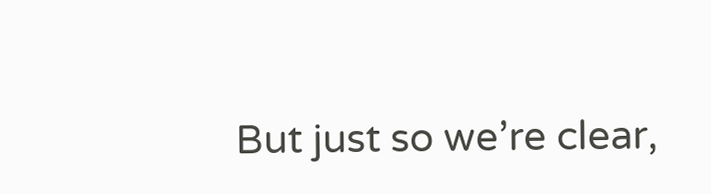But just so we’re clear,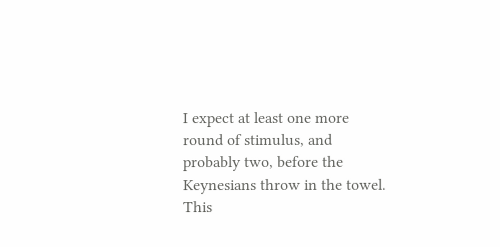I expect at least one more round of stimulus, and probably two, before the Keynesians throw in the towel. This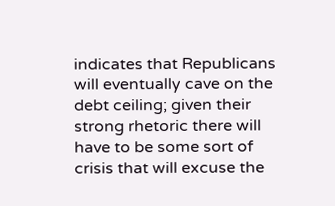indicates that Republicans will eventually cave on the debt ceiling; given their strong rhetoric there will have to be some sort of crisis that will excuse the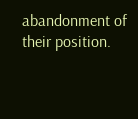abandonment of their position.